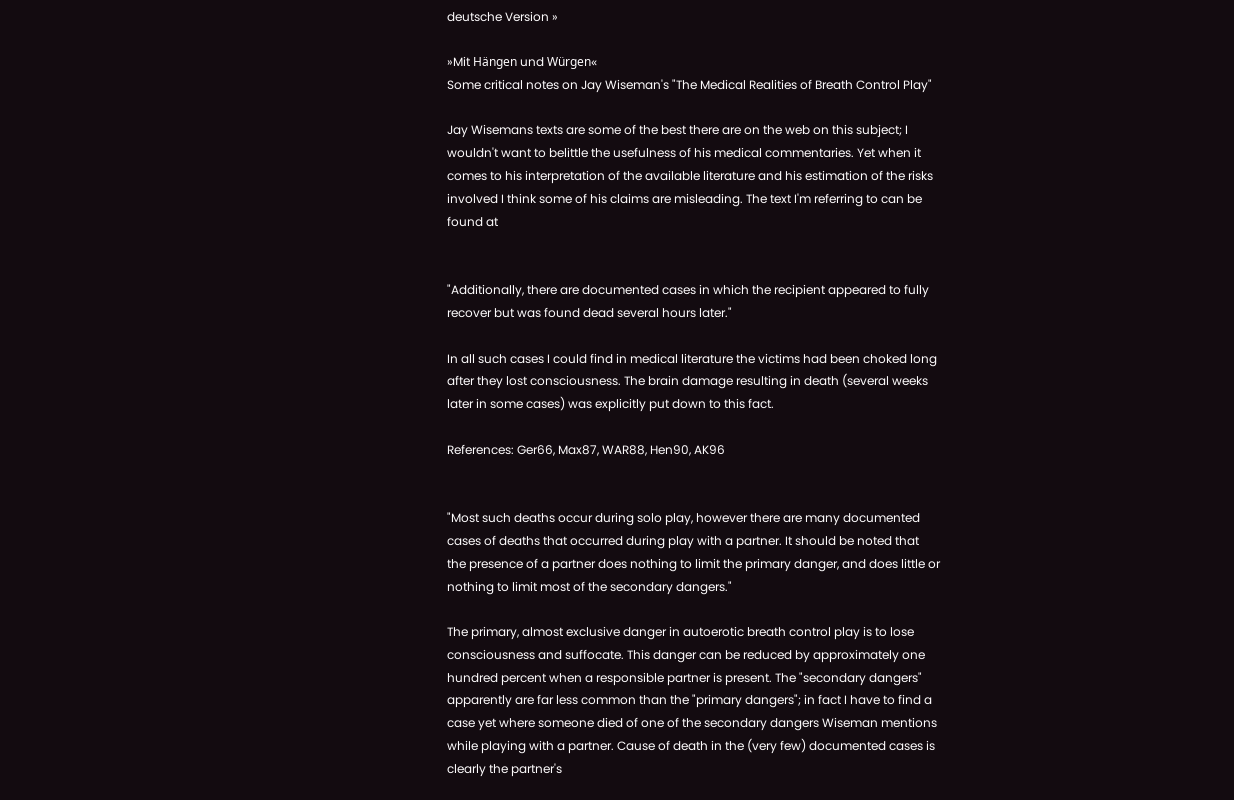deutsche Version »

»Mit Hängen und Würgen«
Some critical notes on Jay Wiseman's "The Medical Realities of Breath Control Play"

Jay Wisemans texts are some of the best there are on the web on this subject; I wouldn't want to belittle the usefulness of his medical commentaries. Yet when it comes to his interpretation of the available literature and his estimation of the risks involved I think some of his claims are misleading. The text I'm referring to can be found at


"Additionally, there are documented cases in which the recipient appeared to fully recover but was found dead several hours later."

In all such cases I could find in medical literature the victims had been choked long after they lost consciousness. The brain damage resulting in death (several weeks later in some cases) was explicitly put down to this fact.

References: Ger66, Max87, WAR88, Hen90, AK96


"Most such deaths occur during solo play, however there are many documented cases of deaths that occurred during play with a partner. It should be noted that the presence of a partner does nothing to limit the primary danger, and does little or nothing to limit most of the secondary dangers."

The primary, almost exclusive danger in autoerotic breath control play is to lose consciousness and suffocate. This danger can be reduced by approximately one hundred percent when a responsible partner is present. The "secondary dangers" apparently are far less common than the "primary dangers"; in fact I have to find a case yet where someone died of one of the secondary dangers Wiseman mentions while playing with a partner. Cause of death in the (very few) documented cases is clearly the partner's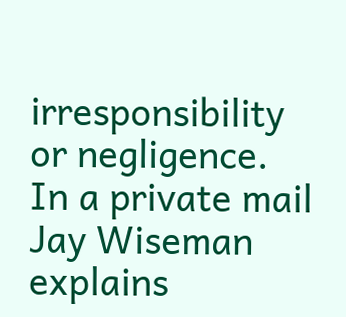irresponsibility or negligence.
In a private mail Jay Wiseman explains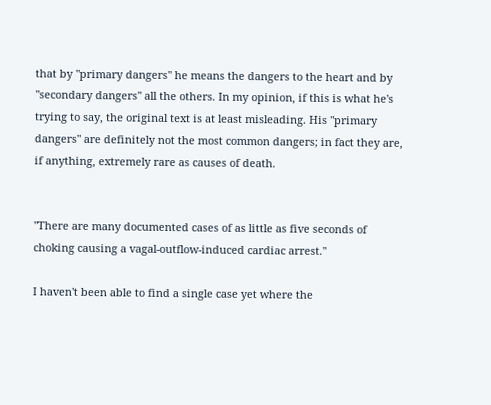that by "primary dangers" he means the dangers to the heart and by "secondary dangers" all the others. In my opinion, if this is what he's trying to say, the original text is at least misleading. His "primary dangers" are definitely not the most common dangers; in fact they are, if anything, extremely rare as causes of death.


"There are many documented cases of as little as five seconds of choking causing a vagal-outflow-induced cardiac arrest."

I haven't been able to find a single case yet where the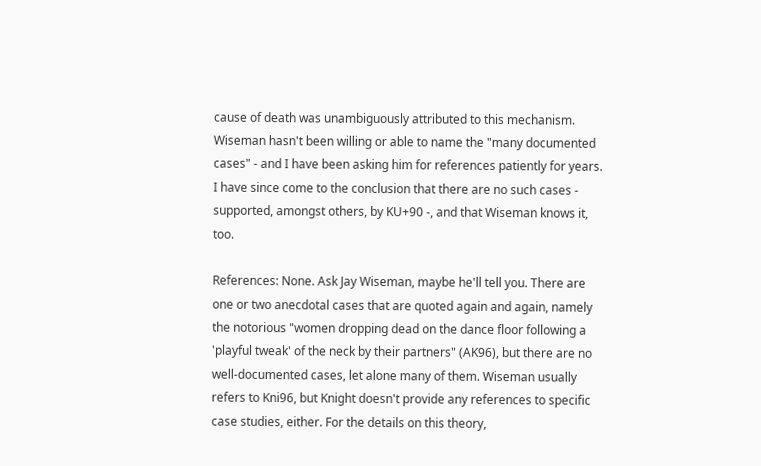cause of death was unambiguously attributed to this mechanism. Wiseman hasn't been willing or able to name the "many documented cases" - and I have been asking him for references patiently for years. I have since come to the conclusion that there are no such cases - supported, amongst others, by KU+90 -, and that Wiseman knows it, too.

References: None. Ask Jay Wiseman, maybe he'll tell you. There are one or two anecdotal cases that are quoted again and again, namely the notorious "women dropping dead on the dance floor following a 'playful tweak' of the neck by their partners" (AK96), but there are no well-documented cases, let alone many of them. Wiseman usually refers to Kni96, but Knight doesn't provide any references to specific case studies, either. For the details on this theory,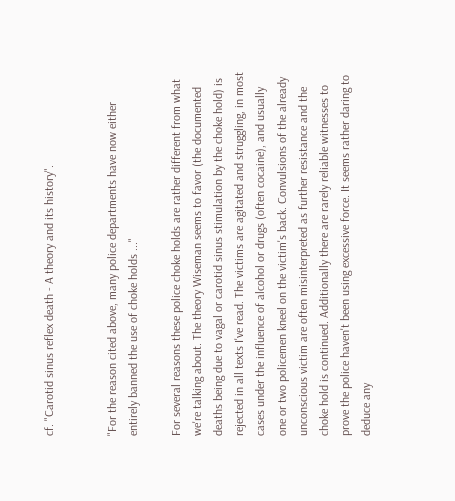cf. "Carotid sinus reflex death - A theory and its history".


"For the reason cited above, many police departments have now either entirely banned the use of choke holds ..."

For several reasons these police choke holds are rather different from what we're talking about. The theory Wiseman seems to favor (the documented deaths being due to vagal or carotid sinus stimulation by the choke hold) is rejected in all texts I've read. The victims are agitated and struggling, in most cases under the influence of alcohol or drugs (often cocaine), and usually one or two policemen kneel on the victim's back. Convulsions of the already unconscious victim are often misinterpreted as further resistance and the choke hold is continued. Additionally there are rarely reliable witnesses to prove the police haven't been using excessive force. It seems rather daring to deduce any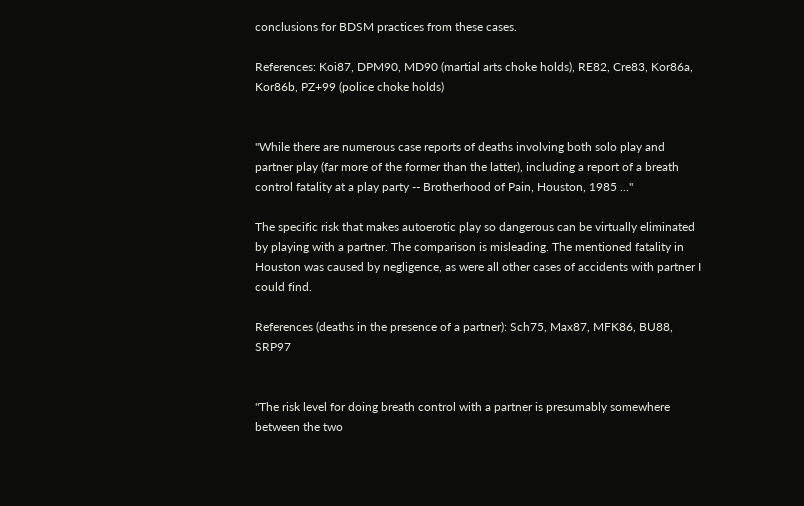conclusions for BDSM practices from these cases.

References: Koi87, DPM90, MD90 (martial arts choke holds), RE82, Cre83, Kor86a, Kor86b, PZ+99 (police choke holds)


"While there are numerous case reports of deaths involving both solo play and partner play (far more of the former than the latter), including a report of a breath control fatality at a play party -- Brotherhood of Pain, Houston, 1985 ..."

The specific risk that makes autoerotic play so dangerous can be virtually eliminated by playing with a partner. The comparison is misleading. The mentioned fatality in Houston was caused by negligence, as were all other cases of accidents with partner I could find.

References (deaths in the presence of a partner): Sch75, Max87, MFK86, BU88, SRP97


"The risk level for doing breath control with a partner is presumably somewhere between the two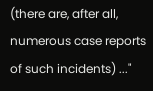(there are, after all, numerous case reports of such incidents) ..."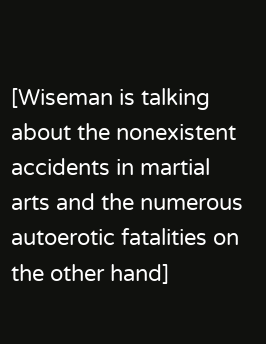[Wiseman is talking about the nonexistent accidents in martial arts and the numerous autoerotic fatalities on the other hand]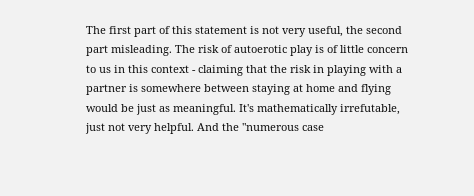The first part of this statement is not very useful, the second part misleading. The risk of autoerotic play is of little concern to us in this context - claiming that the risk in playing with a partner is somewhere between staying at home and flying would be just as meaningful. It's mathematically irrefutable, just not very helpful. And the "numerous case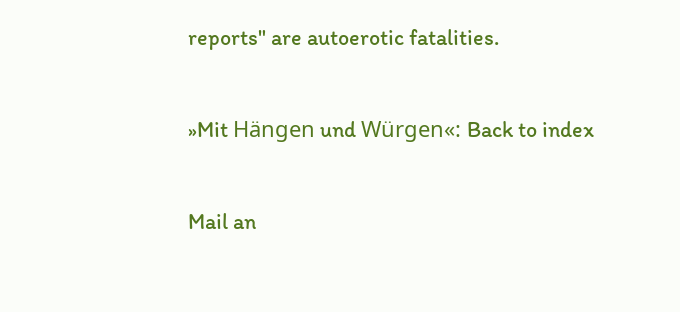reports" are autoerotic fatalities.


»Mit Hängen und Würgen«: Back to index


Mail an